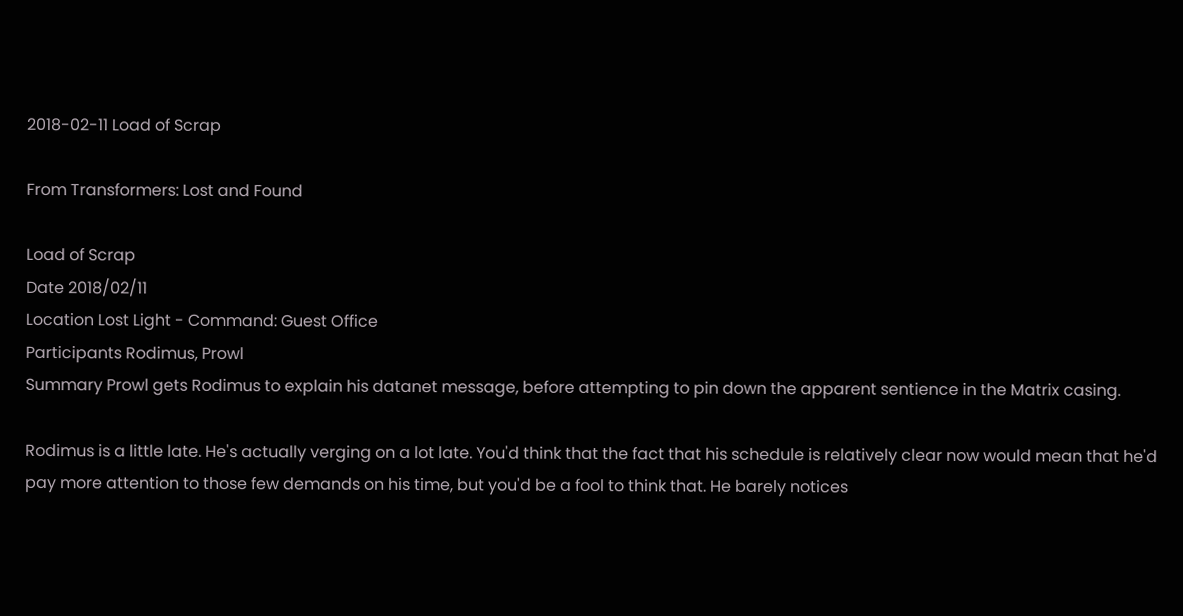2018-02-11 Load of Scrap

From Transformers: Lost and Found

Load of Scrap
Date 2018/02/11
Location Lost Light - Command: Guest Office
Participants Rodimus, Prowl
Summary Prowl gets Rodimus to explain his datanet message, before attempting to pin down the apparent sentience in the Matrix casing.

Rodimus is a little late. He's actually verging on a lot late. You'd think that the fact that his schedule is relatively clear now would mean that he'd pay more attention to those few demands on his time, but you'd be a fool to think that. He barely notices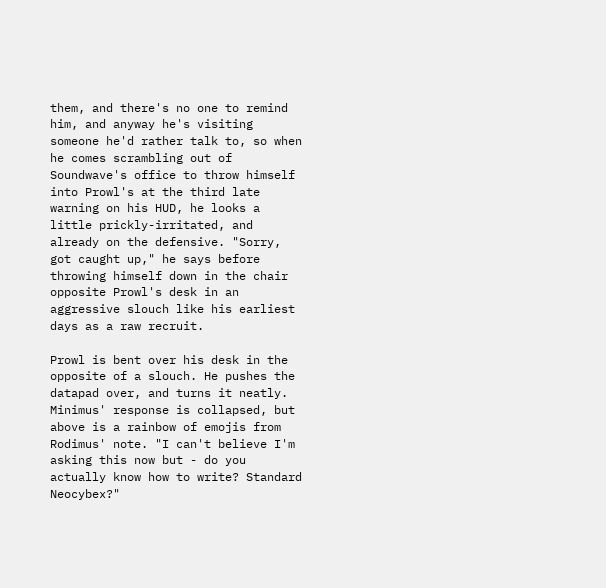them, and there's no one to remind him, and anyway he's visiting someone he'd rather talk to, so when he comes scrambling out of Soundwave's office to throw himself into Prowl's at the third late warning on his HUD, he looks a little prickly-irritated, and already on the defensive. "Sorry, got caught up," he says before throwing himself down in the chair opposite Prowl's desk in an aggressive slouch like his earliest days as a raw recruit.

Prowl is bent over his desk in the opposite of a slouch. He pushes the datapad over, and turns it neatly. Minimus' response is collapsed, but above is a rainbow of emojis from Rodimus' note. "I can't believe I'm asking this now but - do you actually know how to write? Standard Neocybex?"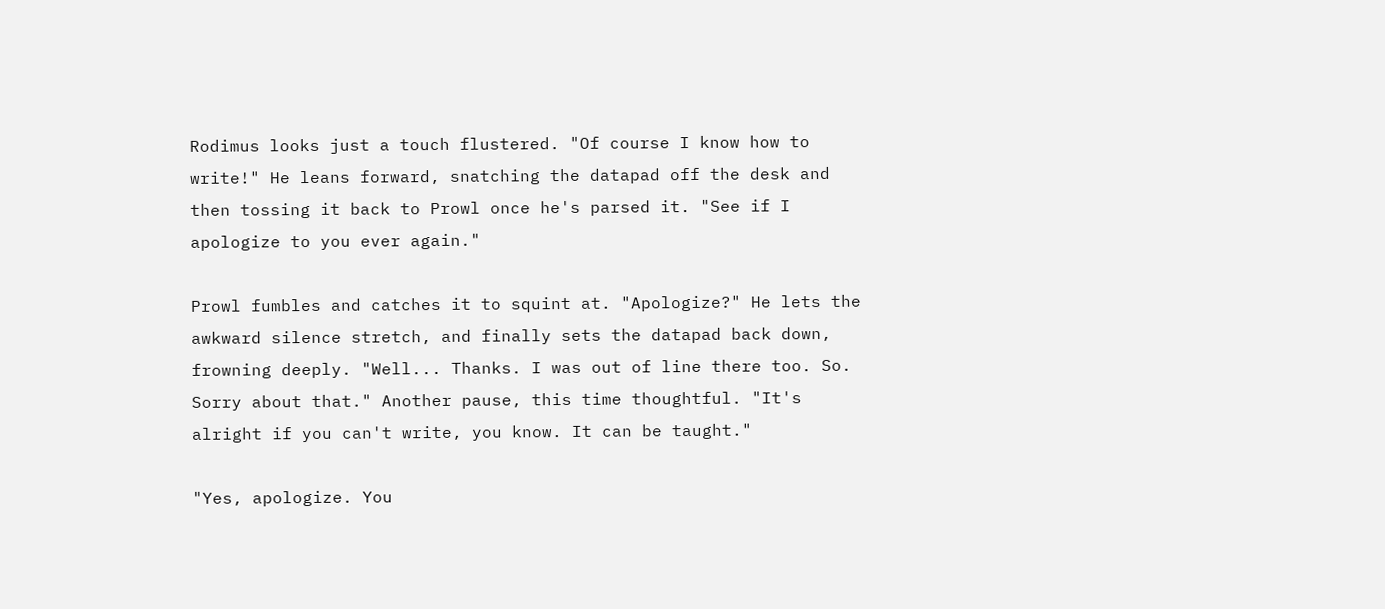Rodimus looks just a touch flustered. "Of course I know how to write!" He leans forward, snatching the datapad off the desk and then tossing it back to Prowl once he's parsed it. "See if I apologize to you ever again."

Prowl fumbles and catches it to squint at. "Apologize?" He lets the awkward silence stretch, and finally sets the datapad back down, frowning deeply. "Well... Thanks. I was out of line there too. So. Sorry about that." Another pause, this time thoughtful. "It's alright if you can't write, you know. It can be taught."

"Yes, apologize. You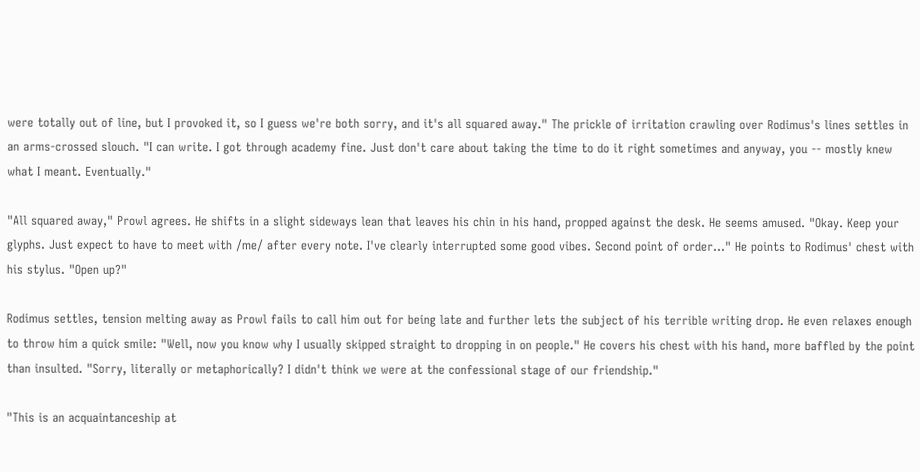were totally out of line, but I provoked it, so I guess we're both sorry, and it's all squared away." The prickle of irritation crawling over Rodimus's lines settles in an arms-crossed slouch. "I can write. I got through academy fine. Just don't care about taking the time to do it right sometimes and anyway, you -- mostly knew what I meant. Eventually."

"All squared away," Prowl agrees. He shifts in a slight sideways lean that leaves his chin in his hand, propped against the desk. He seems amused. "Okay. Keep your glyphs. Just expect to have to meet with /me/ after every note. I've clearly interrupted some good vibes. Second point of order..." He points to Rodimus' chest with his stylus. "Open up?"

Rodimus settles, tension melting away as Prowl fails to call him out for being late and further lets the subject of his terrible writing drop. He even relaxes enough to throw him a quick smile: "Well, now you know why I usually skipped straight to dropping in on people." He covers his chest with his hand, more baffled by the point than insulted. "Sorry, literally or metaphorically? I didn't think we were at the confessional stage of our friendship."

"This is an acquaintanceship at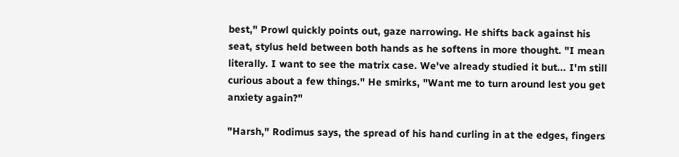best," Prowl quickly points out, gaze narrowing. He shifts back against his seat, stylus held between both hands as he softens in more thought. "I mean literally. I want to see the matrix case. We've already studied it but... I'm still curious about a few things." He smirks, "Want me to turn around lest you get anxiety again?"

"Harsh," Rodimus says, the spread of his hand curling in at the edges, fingers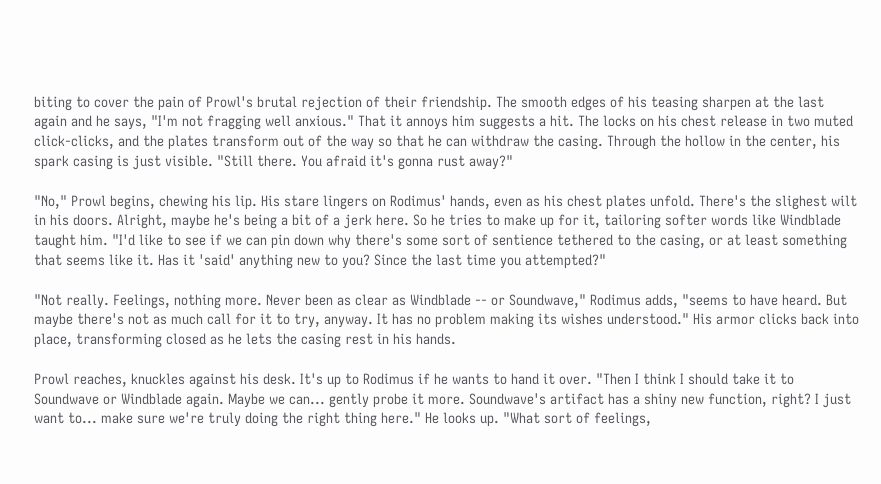biting to cover the pain of Prowl's brutal rejection of their friendship. The smooth edges of his teasing sharpen at the last again and he says, "I'm not fragging well anxious." That it annoys him suggests a hit. The locks on his chest release in two muted click-clicks, and the plates transform out of the way so that he can withdraw the casing. Through the hollow in the center, his spark casing is just visible. "Still there. You afraid it's gonna rust away?"

"No," Prowl begins, chewing his lip. His stare lingers on Rodimus' hands, even as his chest plates unfold. There's the slighest wilt in his doors. Alright, maybe he's being a bit of a jerk here. So he tries to make up for it, tailoring softer words like Windblade taught him. "I'd like to see if we can pin down why there's some sort of sentience tethered to the casing, or at least something that seems like it. Has it 'said' anything new to you? Since the last time you attempted?"

"Not really. Feelings, nothing more. Never been as clear as Windblade -- or Soundwave," Rodimus adds, "seems to have heard. But maybe there's not as much call for it to try, anyway. It has no problem making its wishes understood." His armor clicks back into place, transforming closed as he lets the casing rest in his hands.

Prowl reaches, knuckles against his desk. It's up to Rodimus if he wants to hand it over. "Then I think I should take it to Soundwave or Windblade again. Maybe we can... gently probe it more. Soundwave's artifact has a shiny new function, right? I just want to... make sure we're truly doing the right thing here." He looks up. "What sort of feelings,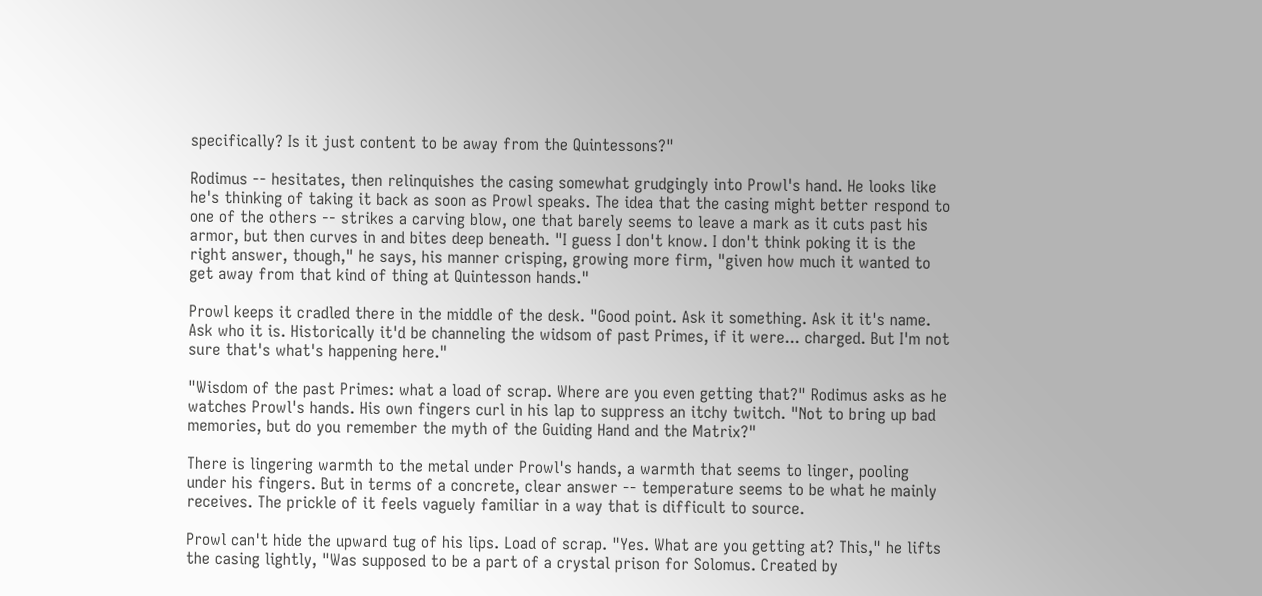specifically? Is it just content to be away from the Quintessons?"

Rodimus -- hesitates, then relinquishes the casing somewhat grudgingly into Prowl's hand. He looks like he's thinking of taking it back as soon as Prowl speaks. The idea that the casing might better respond to one of the others -- strikes a carving blow, one that barely seems to leave a mark as it cuts past his armor, but then curves in and bites deep beneath. "I guess I don't know. I don't think poking it is the right answer, though," he says, his manner crisping, growing more firm, "given how much it wanted to get away from that kind of thing at Quintesson hands."

Prowl keeps it cradled there in the middle of the desk. "Good point. Ask it something. Ask it it's name. Ask who it is. Historically it'd be channeling the widsom of past Primes, if it were... charged. But I'm not sure that's what's happening here."

"Wisdom of the past Primes: what a load of scrap. Where are you even getting that?" Rodimus asks as he watches Prowl's hands. His own fingers curl in his lap to suppress an itchy twitch. "Not to bring up bad memories, but do you remember the myth of the Guiding Hand and the Matrix?"

There is lingering warmth to the metal under Prowl's hands, a warmth that seems to linger, pooling under his fingers. But in terms of a concrete, clear answer -- temperature seems to be what he mainly receives. The prickle of it feels vaguely familiar in a way that is difficult to source.

Prowl can't hide the upward tug of his lips. Load of scrap. "Yes. What are you getting at? This," he lifts the casing lightly, "Was supposed to be a part of a crystal prison for Solomus. Created by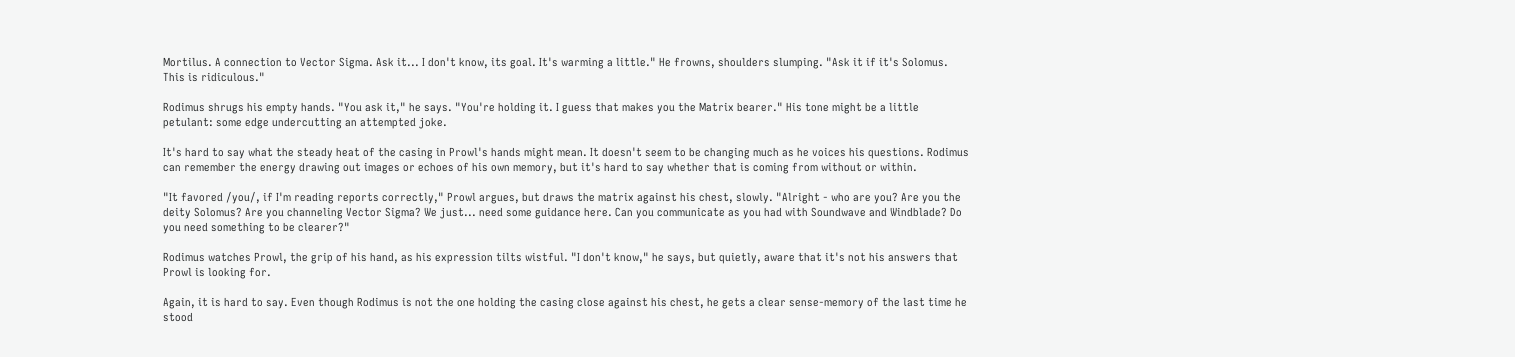Mortilus. A connection to Vector Sigma. Ask it... I don't know, its goal. It's warming a little." He frowns, shoulders slumping. "Ask it if it's Solomus. This is ridiculous."

Rodimus shrugs his empty hands. "You ask it," he says. "You're holding it. I guess that makes you the Matrix bearer." His tone might be a little petulant: some edge undercutting an attempted joke.

It's hard to say what the steady heat of the casing in Prowl's hands might mean. It doesn't seem to be changing much as he voices his questions. Rodimus can remember the energy drawing out images or echoes of his own memory, but it's hard to say whether that is coming from without or within.

"It favored /you/, if I'm reading reports correctly," Prowl argues, but draws the matrix against his chest, slowly. "Alright - who are you? Are you the deity Solomus? Are you channeling Vector Sigma? We just... need some guidance here. Can you communicate as you had with Soundwave and Windblade? Do you need something to be clearer?"

Rodimus watches Prowl, the grip of his hand, as his expression tilts wistful. "I don't know," he says, but quietly, aware that it's not his answers that Prowl is looking for.

Again, it is hard to say. Even though Rodimus is not the one holding the casing close against his chest, he gets a clear sense-memory of the last time he stood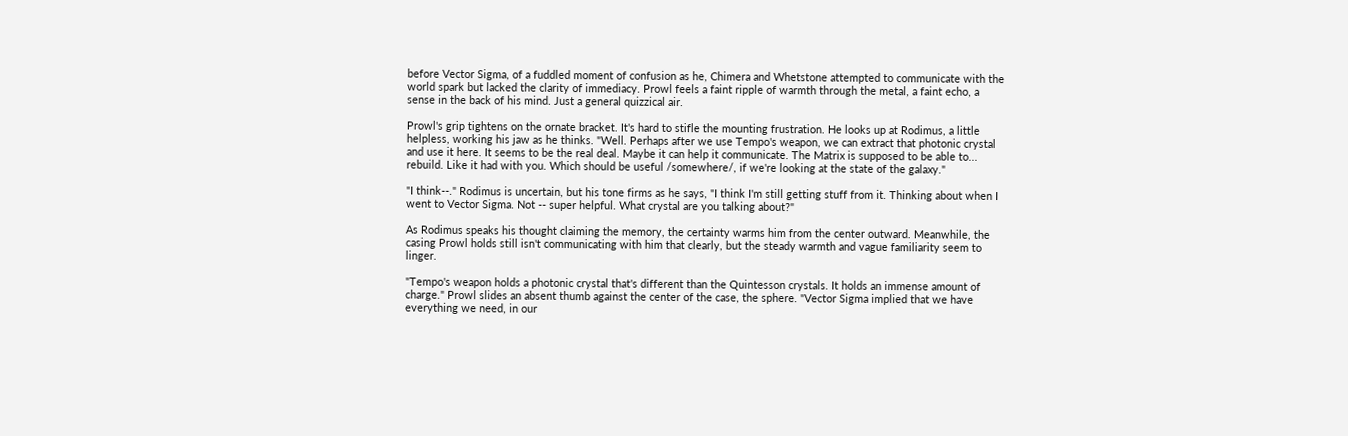before Vector Sigma, of a fuddled moment of confusion as he, Chimera and Whetstone attempted to communicate with the world spark but lacked the clarity of immediacy. Prowl feels a faint ripple of warmth through the metal, a faint echo, a sense in the back of his mind. Just a general quizzical air.

Prowl's grip tightens on the ornate bracket. It's hard to stifle the mounting frustration. He looks up at Rodimus, a little helpless, working his jaw as he thinks. "Well. Perhaps after we use Tempo's weapon, we can extract that photonic crystal and use it here. It seems to be the real deal. Maybe it can help it communicate. The Matrix is supposed to be able to... rebuild. Like it had with you. Which should be useful /somewhere/, if we're looking at the state of the galaxy."

"I think--." Rodimus is uncertain, but his tone firms as he says, "I think I'm still getting stuff from it. Thinking about when I went to Vector Sigma. Not -- super helpful. What crystal are you talking about?"

As Rodimus speaks his thought claiming the memory, the certainty warms him from the center outward. Meanwhile, the casing Prowl holds still isn't communicating with him that clearly, but the steady warmth and vague familiarity seem to linger.

"Tempo's weapon holds a photonic crystal that's different than the Quintesson crystals. It holds an immense amount of charge." Prowl slides an absent thumb against the center of the case, the sphere. "Vector Sigma implied that we have everything we need, in our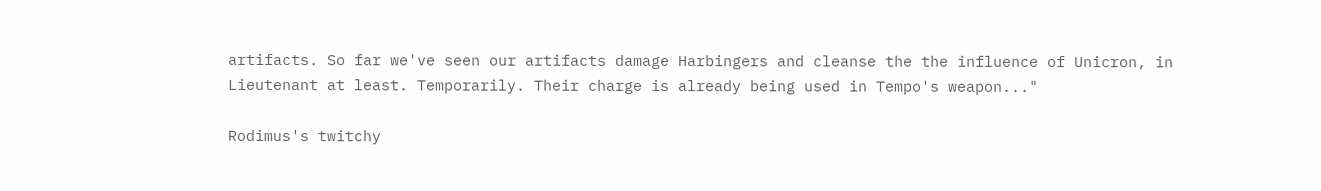artifacts. So far we've seen our artifacts damage Harbingers and cleanse the the influence of Unicron, in Lieutenant at least. Temporarily. Their charge is already being used in Tempo's weapon..."

Rodimus's twitchy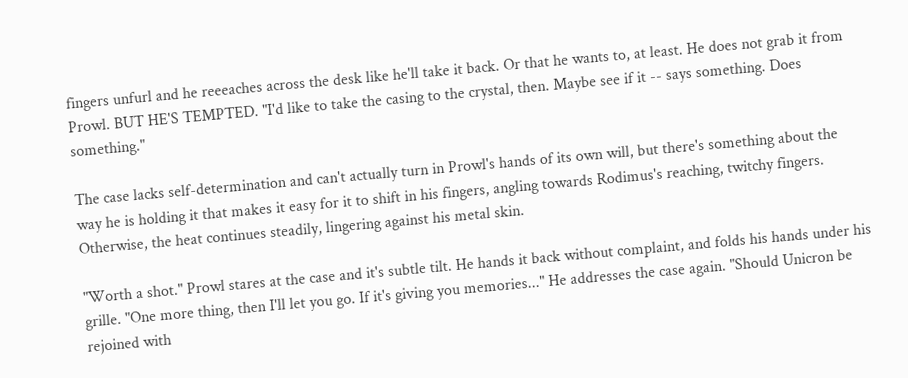fingers unfurl and he reeeaches across the desk like he'll take it back. Or that he wants to, at least. He does not grab it from Prowl. BUT HE'S TEMPTED. "I'd like to take the casing to the crystal, then. Maybe see if it -- says something. Does something."

The case lacks self-determination and can't actually turn in Prowl's hands of its own will, but there's something about the way he is holding it that makes it easy for it to shift in his fingers, angling towards Rodimus's reaching, twitchy fingers. Otherwise, the heat continues steadily, lingering against his metal skin.

"Worth a shot." Prowl stares at the case and it's subtle tilt. He hands it back without complaint, and folds his hands under his grille. "One more thing, then I'll let you go. If it's giving you memories..." He addresses the case again. "Should Unicron be rejoined with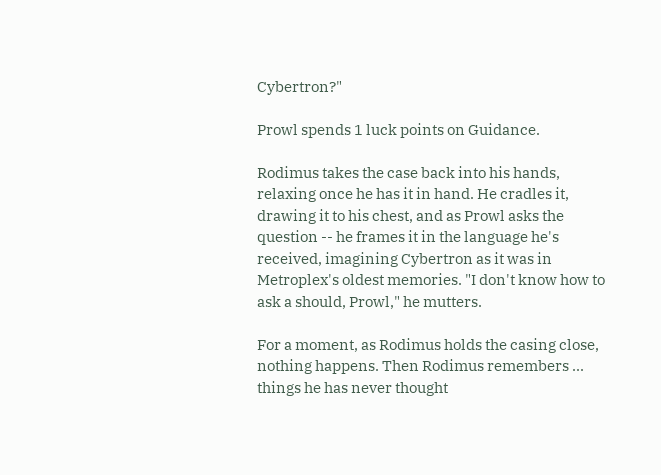Cybertron?"

Prowl spends 1 luck points on Guidance.

Rodimus takes the case back into his hands, relaxing once he has it in hand. He cradles it, drawing it to his chest, and as Prowl asks the question -- he frames it in the language he's received, imagining Cybertron as it was in Metroplex's oldest memories. "I don't know how to ask a should, Prowl," he mutters.

For a moment, as Rodimus holds the casing close, nothing happens. Then Rodimus remembers ... things he has never thought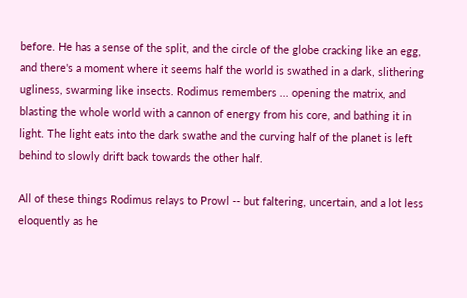before. He has a sense of the split, and the circle of the globe cracking like an egg, and there's a moment where it seems half the world is swathed in a dark, slithering ugliness, swarming like insects. Rodimus remembers ... opening the matrix, and blasting the whole world with a cannon of energy from his core, and bathing it in light. The light eats into the dark swathe and the curving half of the planet is left behind to slowly drift back towards the other half.

All of these things Rodimus relays to Prowl -- but faltering, uncertain, and a lot less eloquently as he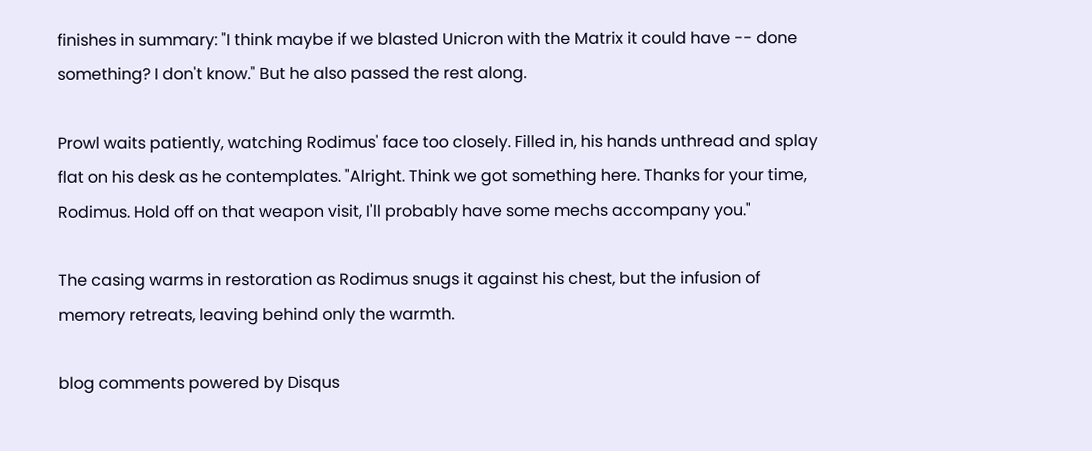finishes in summary: "I think maybe if we blasted Unicron with the Matrix it could have -- done something? I don't know." But he also passed the rest along.

Prowl waits patiently, watching Rodimus' face too closely. Filled in, his hands unthread and splay flat on his desk as he contemplates. "Alright. Think we got something here. Thanks for your time, Rodimus. Hold off on that weapon visit, I'll probably have some mechs accompany you."

The casing warms in restoration as Rodimus snugs it against his chest, but the infusion of memory retreats, leaving behind only the warmth.

blog comments powered by Disqus